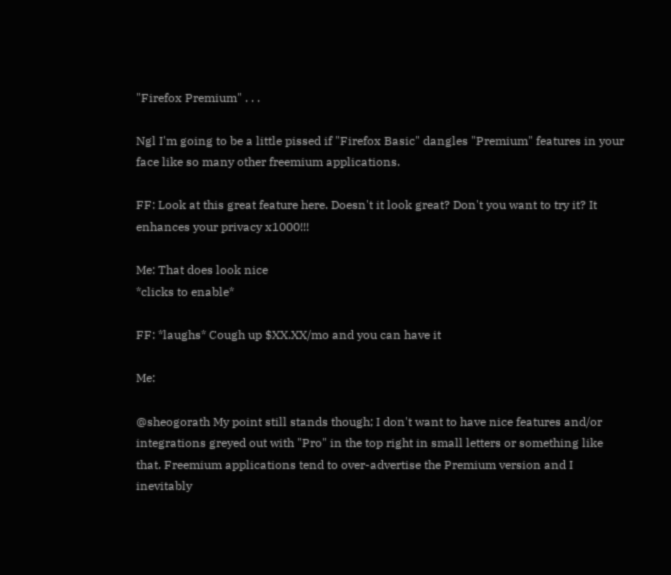"Firefox Premium" . . .

Ngl I'm going to be a little pissed if "Firefox Basic" dangles "Premium" features in your face like so many other freemium applications.

FF: Look at this great feature here. Doesn't it look great? Don't you want to try it? It enhances your privacy x1000!!!

Me: That does look nice
*clicks to enable*

FF: *laughs* Cough up $XX.XX/mo and you can have it

Me:

@sheogorath My point still stands though; I don't want to have nice features and/or integrations greyed out with "Pro" in the top right in small letters or something like that. Freemium applications tend to over-advertise the Premium version and I inevitably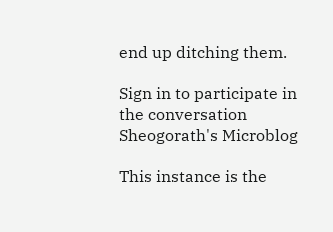end up ditching them.

Sign in to participate in the conversation
Sheogorath's Microblog

This instance is the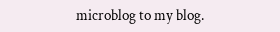microblog to my blog.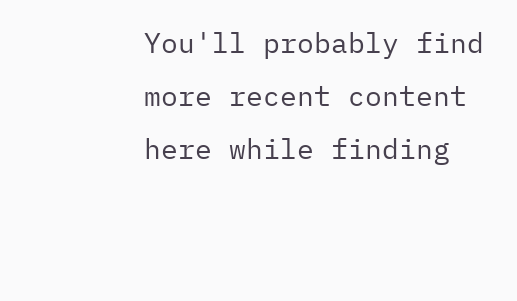You'll probably find more recent content here while finding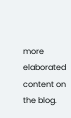more elaborated content on the blog.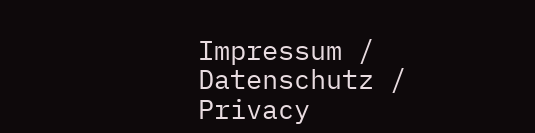Impressum / Datenschutz / Privacy